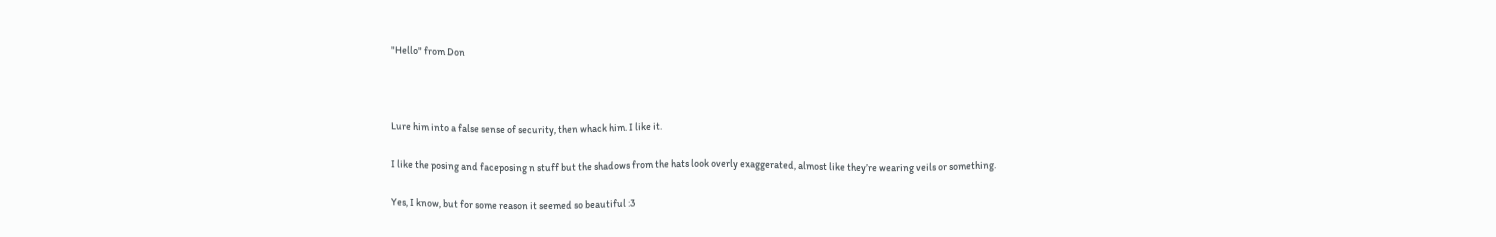"Hello" from Don



Lure him into a false sense of security, then whack him. I like it.

I like the posing and faceposing n stuff but the shadows from the hats look overly exaggerated, almost like they’re wearing veils or something.

Yes, I know, but for some reason it seemed so beautiful :3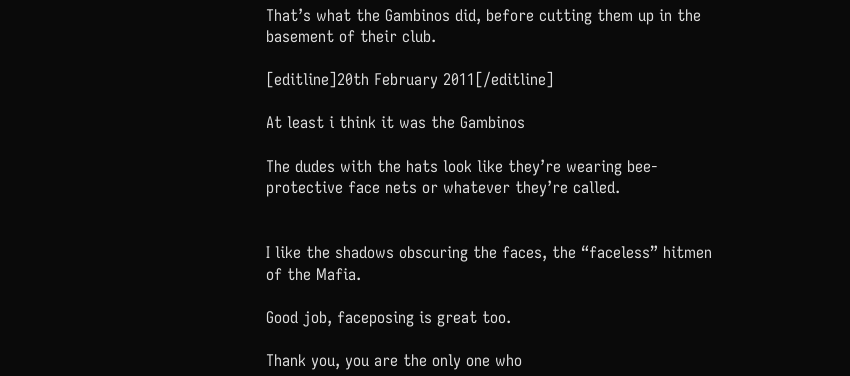That’s what the Gambinos did, before cutting them up in the basement of their club.

[editline]20th February 2011[/editline]

At least i think it was the Gambinos

The dudes with the hats look like they’re wearing bee-protective face nets or whatever they’re called.


I like the shadows obscuring the faces, the “faceless” hitmen of the Mafia.

Good job, faceposing is great too.

Thank you, you are the only one who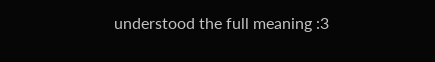understood the full meaning :3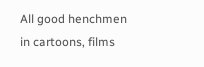All good henchmen in cartoons, films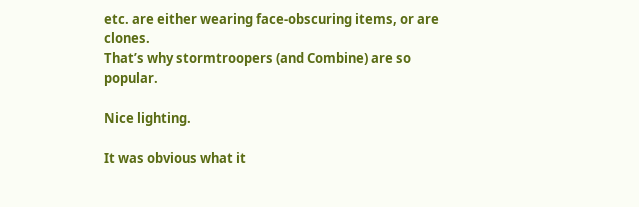etc. are either wearing face-obscuring items, or are clones.
That’s why stormtroopers (and Combine) are so popular.

Nice lighting.

It was obvious what it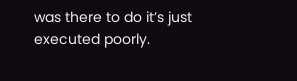was there to do it’s just executed poorly.